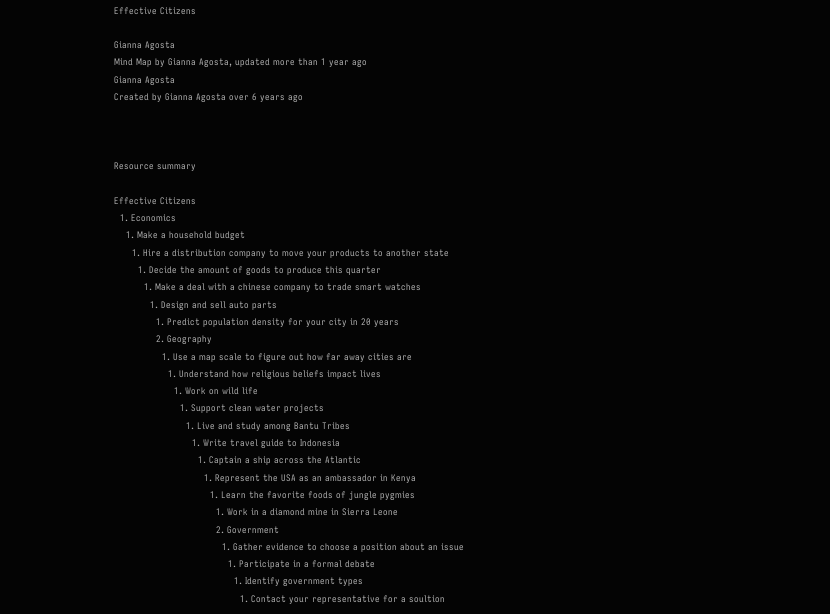Effective Citizens

Gianna Agosta
Mind Map by Gianna Agosta, updated more than 1 year ago
Gianna Agosta
Created by Gianna Agosta over 6 years ago



Resource summary

Effective Citizens
  1. Economics
    1. Make a household budget
      1. Hire a distribution company to move your products to another state
        1. Decide the amount of goods to produce this quarter
          1. Make a deal with a chinese company to trade smart watches
            1. Design and sell auto parts
              1. Predict population density for your city in 20 years
              2. Geography
                1. Use a map scale to figure out how far away cities are
                  1. Understand how religious beliefs impact lives
                    1. Work on wild life
                      1. Support clean water projects
                        1. Live and study among Bantu Tribes
                          1. Write travel guide to Indonesia
                            1. Captain a ship across the Atlantic
                              1. Represent the USA as an ambassador in Kenya
                                1. Learn the favorite foods of jungle pygmies
                                  1. Work in a diamond mine in Sierra Leone
                                  2. Government
                                    1. Gather evidence to choose a position about an issue
                                      1. Participate in a formal debate
                                        1. Identify government types
                                          1. Contact your representative for a soultion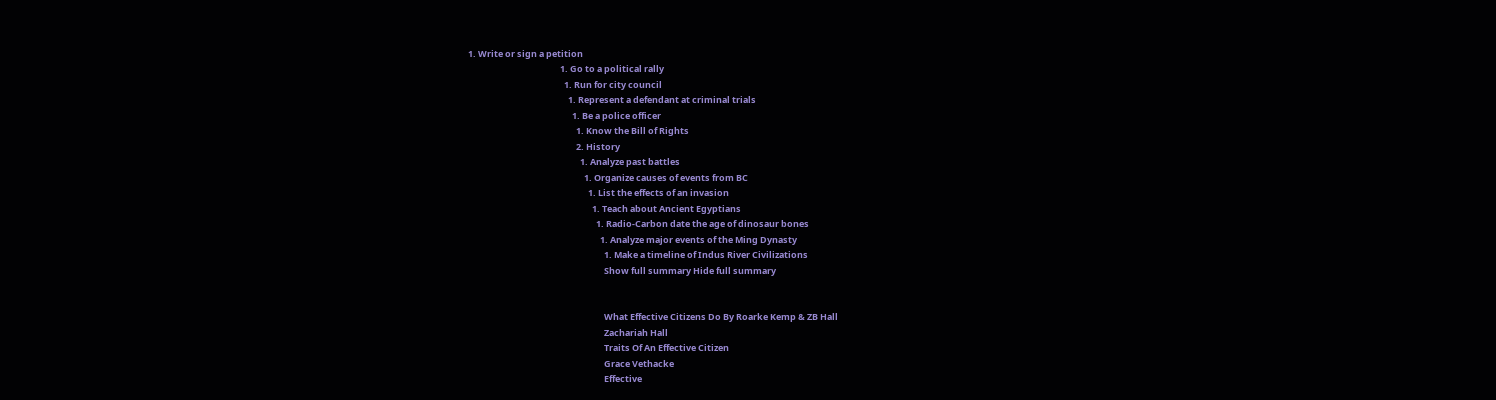1. Write or sign a petition
                                              1. Go to a political rally
                                                1. Run for city council
                                                  1. Represent a defendant at criminal trials
                                                    1. Be a police officer
                                                      1. Know the Bill of Rights
                                                      2. History
                                                        1. Analyze past battles
                                                          1. Organize causes of events from BC
                                                            1. List the effects of an invasion
                                                              1. Teach about Ancient Egyptians
                                                                1. Radio-Carbon date the age of dinosaur bones
                                                                  1. Analyze major events of the Ming Dynasty
                                                                    1. Make a timeline of Indus River Civilizations
                                                                    Show full summary Hide full summary


                                                                    What Effective Citizens Do By Roarke Kemp & ZB Hall
                                                                    Zachariah Hall
                                                                    Traits Of An Effective Citizen
                                                                    Grace Vethacke
                                                                    Effective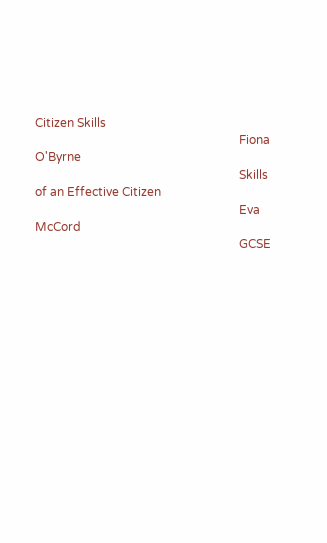Citizen Skills
                                                                    Fiona O'Byrne
                                                                    Skills of an Effective Citizen
                                                                    Eva McCord
                                                                    GCSE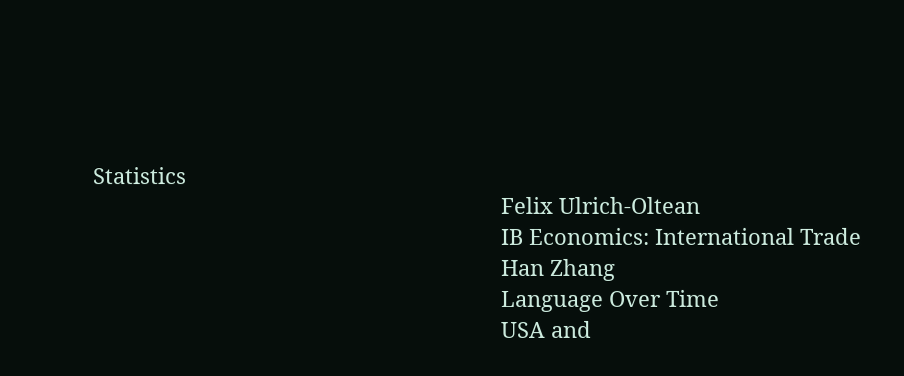Statistics
                                                                    Felix Ulrich-Oltean
                                                                    IB Economics: International Trade
                                                                    Han Zhang
                                                                    Language Over Time
                                                                    USA and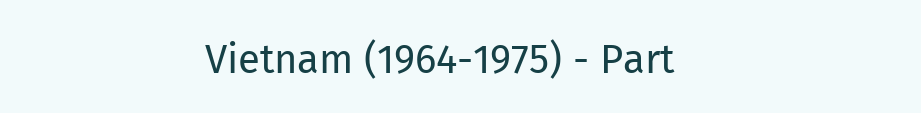Vietnam (1964-1975) - Part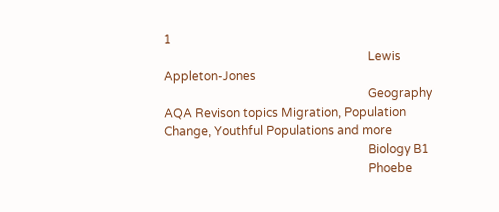1
                                                                    Lewis Appleton-Jones
                                                                    Geography AQA Revison topics Migration, Population Change, Youthful Populations and more
                                                                    Biology B1
                                                                    Phoebe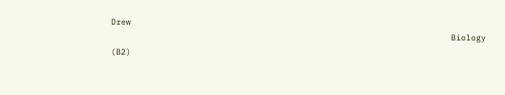Drew
                                                                    Biology (B2)